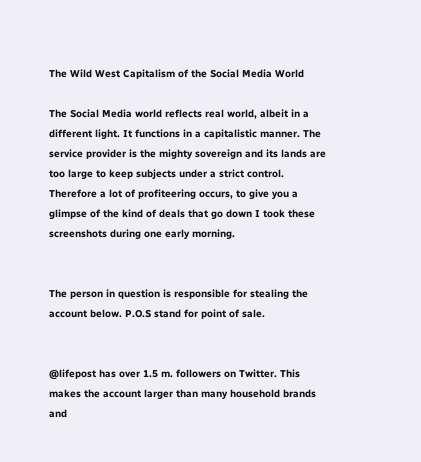The Wild West Capitalism of the Social Media World

The Social Media world reflects real world, albeit in a different light. It functions in a capitalistic manner. The service provider is the mighty sovereign and its lands are too large to keep subjects under a strict control. Therefore a lot of profiteering occurs, to give you a glimpse of the kind of deals that go down I took these screenshots during one early morning.


The person in question is responsible for stealing the account below. P.O.S stand for point of sale.


@lifepost has over 1.5 m. followers on Twitter. This makes the account larger than many household brands and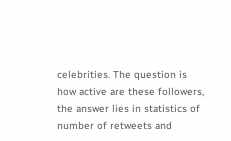celebrities. The question is how active are these followers, the answer lies in statistics of number of retweets and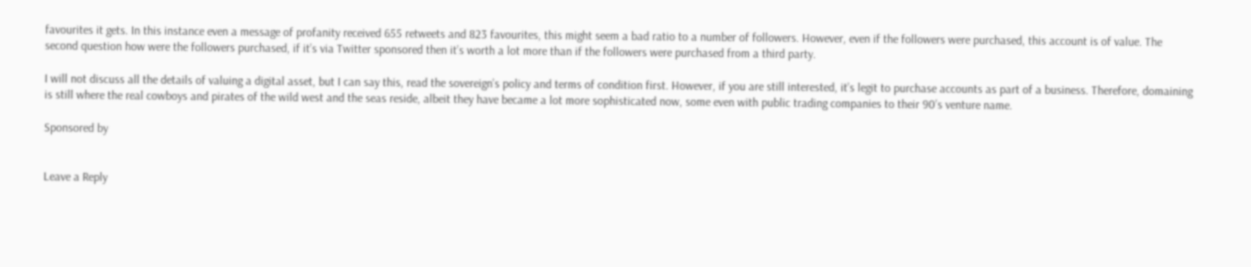favourites it gets. In this instance even a message of profanity received 655 retweets and 823 favourites, this might seem a bad ratio to a number of followers. However, even if the followers were purchased, this account is of value. The second question how were the followers purchased, if it’s via Twitter sponsored then it’s worth a lot more than if the followers were purchased from a third party.

I will not discuss all the details of valuing a digital asset, but I can say this, read the sovereign’s policy and terms of condition first. However, if you are still interested, it’s legit to purchase accounts as part of a business. Therefore, domaining is still where the real cowboys and pirates of the wild west and the seas reside, albeit they have became a lot more sophisticated now, some even with public trading companies to their 90’s venture name.

Sponsored by


Leave a Reply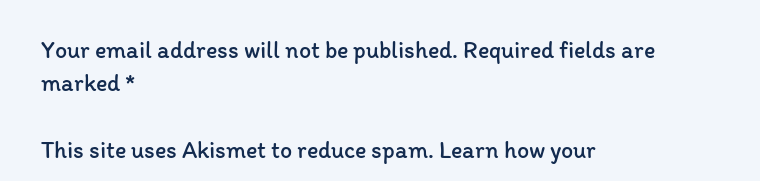Your email address will not be published. Required fields are marked *

This site uses Akismet to reduce spam. Learn how your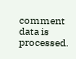comment data is processed.